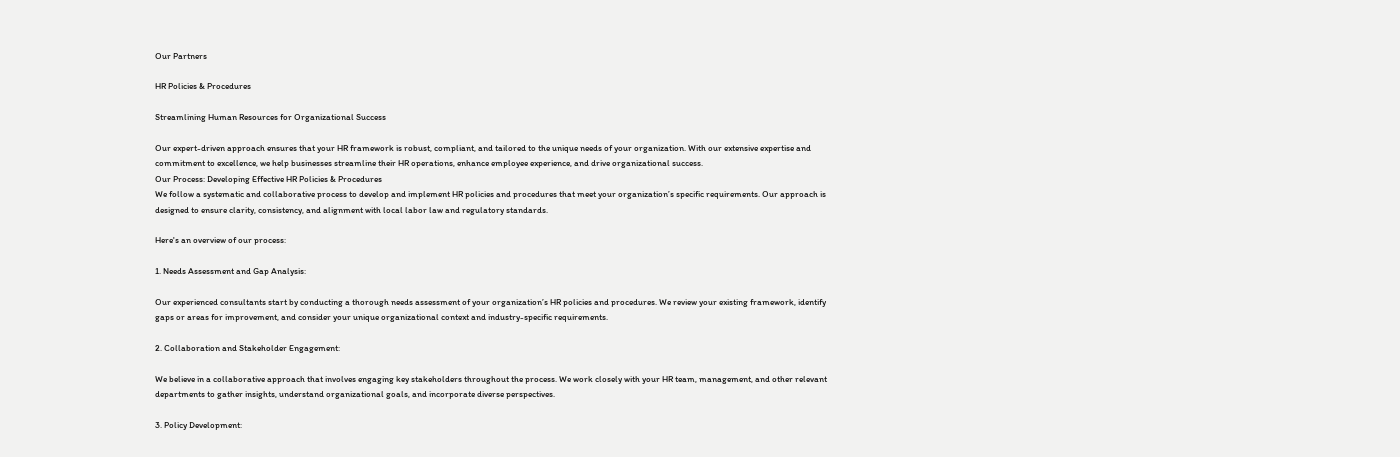Our Partners

HR Policies & Procedures

Streamlining Human Resources for Organizational Success

Our expert-driven approach ensures that your HR framework is robust, compliant, and tailored to the unique needs of your organization. With our extensive expertise and commitment to excellence, we help businesses streamline their HR operations, enhance employee experience, and drive organizational success.
Our Process: Developing Effective HR Policies & Procedures
We follow a systematic and collaborative process to develop and implement HR policies and procedures that meet your organization’s specific requirements. Our approach is designed to ensure clarity, consistency, and alignment with local labor law and regulatory standards.

Here's an overview of our process:

1. Needs Assessment and Gap Analysis:

Our experienced consultants start by conducting a thorough needs assessment of your organization’s HR policies and procedures. We review your existing framework, identify gaps or areas for improvement, and consider your unique organizational context and industry-specific requirements.

2. Collaboration and Stakeholder Engagement:

We believe in a collaborative approach that involves engaging key stakeholders throughout the process. We work closely with your HR team, management, and other relevant departments to gather insights, understand organizational goals, and incorporate diverse perspectives.

3. Policy Development: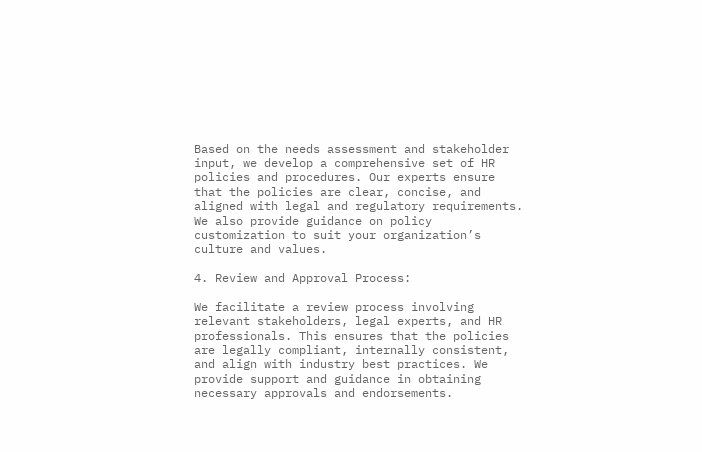Based on the needs assessment and stakeholder input, we develop a comprehensive set of HR policies and procedures. Our experts ensure that the policies are clear, concise, and aligned with legal and regulatory requirements. We also provide guidance on policy customization to suit your organization’s culture and values.

4. Review and Approval Process:

We facilitate a review process involving relevant stakeholders, legal experts, and HR professionals. This ensures that the policies are legally compliant, internally consistent, and align with industry best practices. We provide support and guidance in obtaining necessary approvals and endorsements.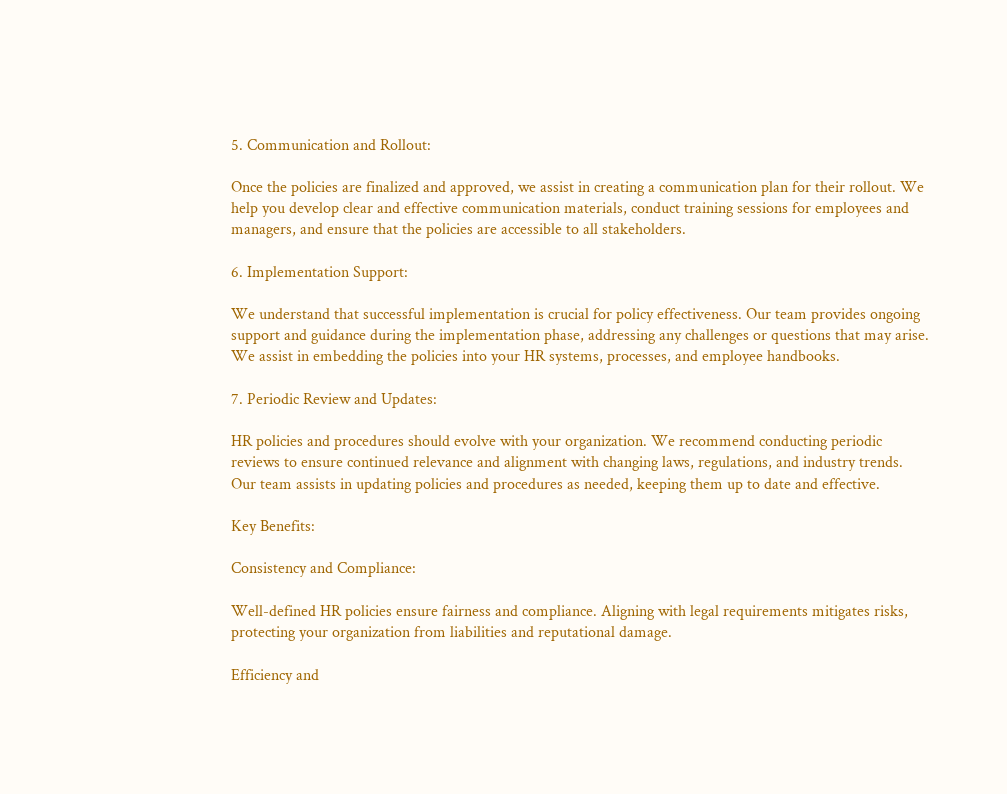5. Communication and Rollout:

Once the policies are finalized and approved, we assist in creating a communication plan for their rollout. We help you develop clear and effective communication materials, conduct training sessions for employees and managers, and ensure that the policies are accessible to all stakeholders.

6. Implementation Support:

We understand that successful implementation is crucial for policy effectiveness. Our team provides ongoing support and guidance during the implementation phase, addressing any challenges or questions that may arise. We assist in embedding the policies into your HR systems, processes, and employee handbooks.

7. Periodic Review and Updates:

HR policies and procedures should evolve with your organization. We recommend conducting periodic reviews to ensure continued relevance and alignment with changing laws, regulations, and industry trends. Our team assists in updating policies and procedures as needed, keeping them up to date and effective.

Key Benefits:

Consistency and Compliance:

Well-defined HR policies ensure fairness and compliance. Aligning with legal requirements mitigates risks, protecting your organization from liabilities and reputational damage.

Efficiency and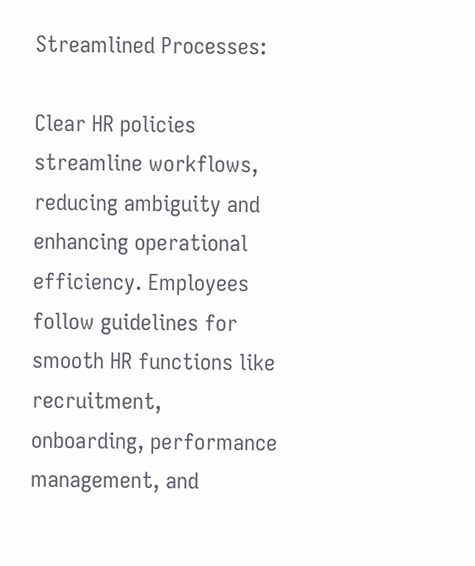Streamlined Processes:

Clear HR policies streamline workflows, reducing ambiguity and enhancing operational efficiency. Employees follow guidelines for smooth HR functions like recruitment, onboarding, performance management, and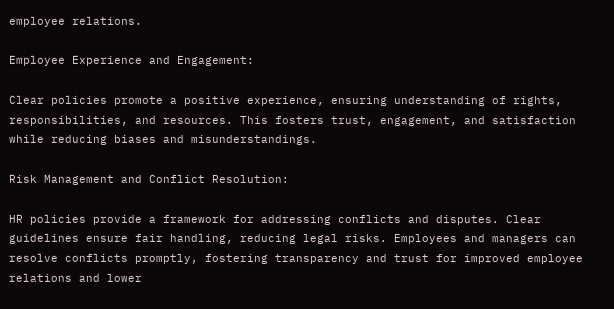employee relations.

Employee Experience and Engagement:

Clear policies promote a positive experience, ensuring understanding of rights, responsibilities, and resources. This fosters trust, engagement, and satisfaction while reducing biases and misunderstandings.

Risk Management and Conflict Resolution:

HR policies provide a framework for addressing conflicts and disputes. Clear guidelines ensure fair handling, reducing legal risks. Employees and managers can resolve conflicts promptly, fostering transparency and trust for improved employee relations and lower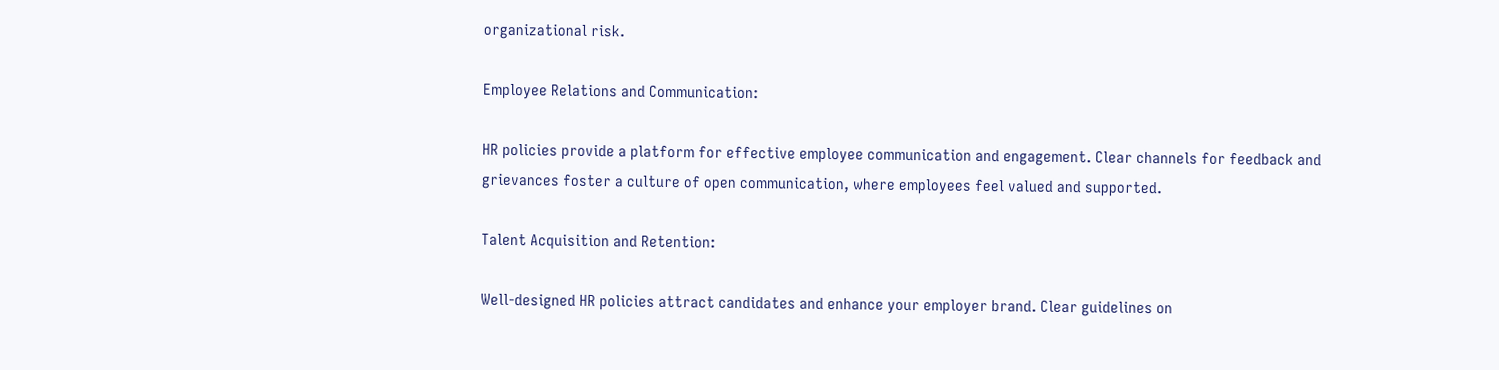organizational risk.

Employee Relations and Communication:

HR policies provide a platform for effective employee communication and engagement. Clear channels for feedback and grievances foster a culture of open communication, where employees feel valued and supported.

Talent Acquisition and Retention:

Well-designed HR policies attract candidates and enhance your employer brand. Clear guidelines on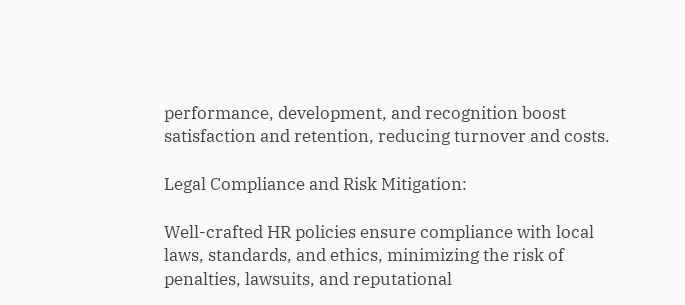performance, development, and recognition boost satisfaction and retention, reducing turnover and costs.

Legal Compliance and Risk Mitigation:

Well-crafted HR policies ensure compliance with local laws, standards, and ethics, minimizing the risk of penalties, lawsuits, and reputational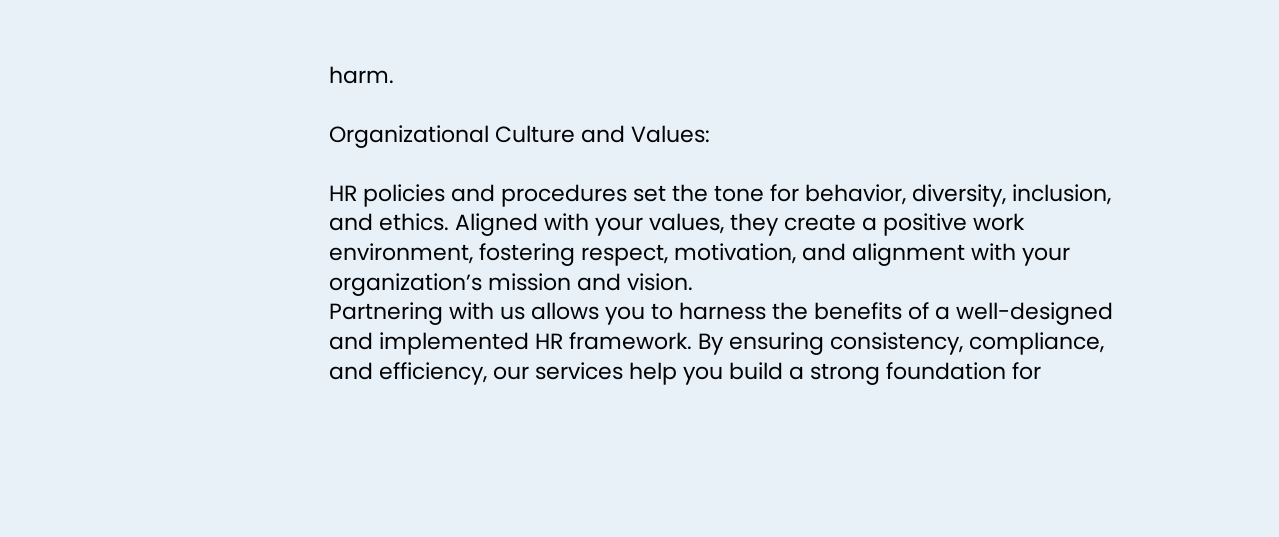harm.

Organizational Culture and Values:

HR policies and procedures set the tone for behavior, diversity, inclusion, and ethics. Aligned with your values, they create a positive work environment, fostering respect, motivation, and alignment with your organization’s mission and vision.
Partnering with us allows you to harness the benefits of a well-designed and implemented HR framework. By ensuring consistency, compliance, and efficiency, our services help you build a strong foundation for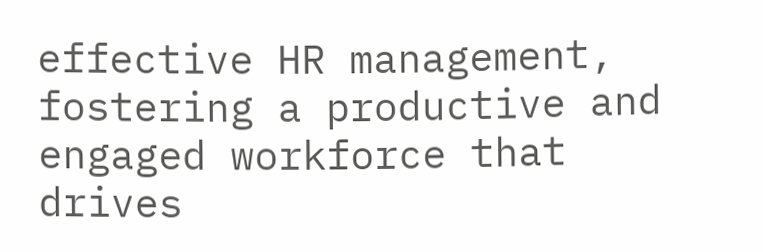effective HR management, fostering a productive and engaged workforce that drives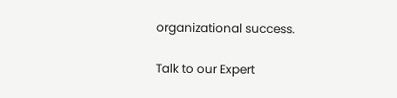organizational success.

Talk to our Expert